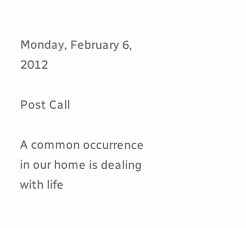Monday, February 6, 2012

Post Call

A common occurrence in our home is dealing with life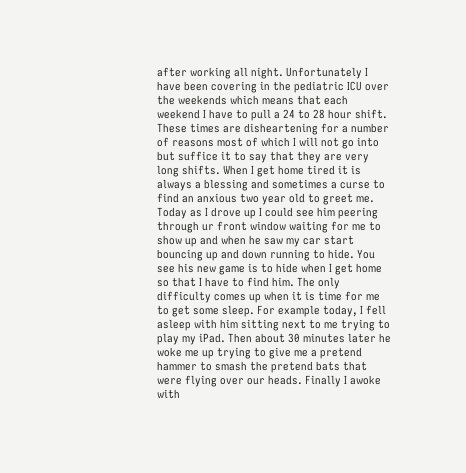after working all night. Unfortunately I have been covering in the pediatric ICU over the weekends which means that each weekend I have to pull a 24 to 28 hour shift. These times are disheartening for a number of reasons most of which I will not go into but suffice it to say that they are very long shifts. When I get home tired it is always a blessing and sometimes a curse to find an anxious two year old to greet me. Today as I drove up I could see him peering through ur front window waiting for me to show up and when he saw my car start bouncing up and down running to hide. You see his new game is to hide when I get home so that I have to find him. The only difficulty comes up when it is time for me to get some sleep. For example today, I fell asleep with him sitting next to me trying to play my iPad. Then about 30 minutes later he woke me up trying to give me a pretend hammer to smash the pretend bats that were flying over our heads. Finally I awoke with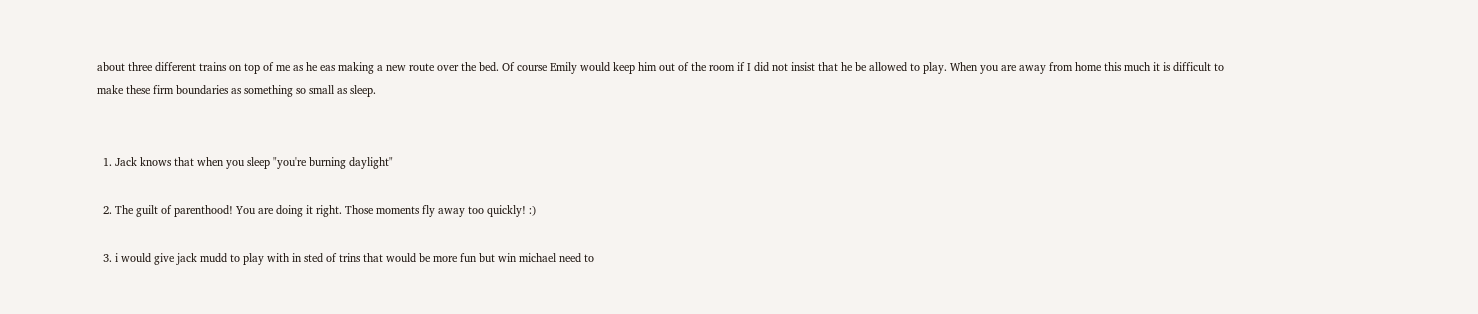about three different trains on top of me as he eas making a new route over the bed. Of course Emily would keep him out of the room if I did not insist that he be allowed to play. When you are away from home this much it is difficult to make these firm boundaries as something so small as sleep.


  1. Jack knows that when you sleep "you're burning daylight"

  2. The guilt of parenthood! You are doing it right. Those moments fly away too quickly! :)

  3. i would give jack mudd to play with in sted of trins that would be more fun but win michael need to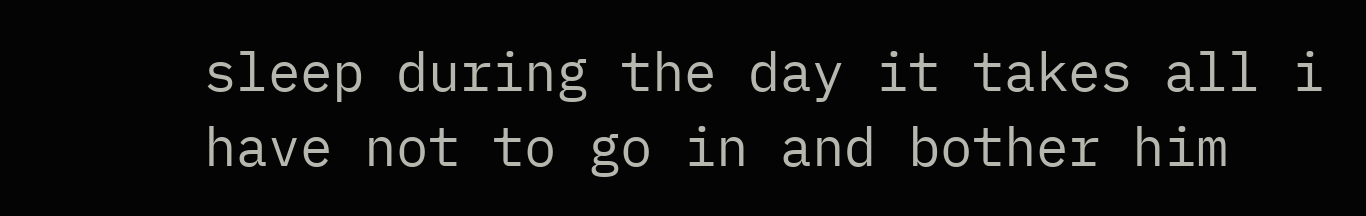sleep during the day it takes all i have not to go in and bother him